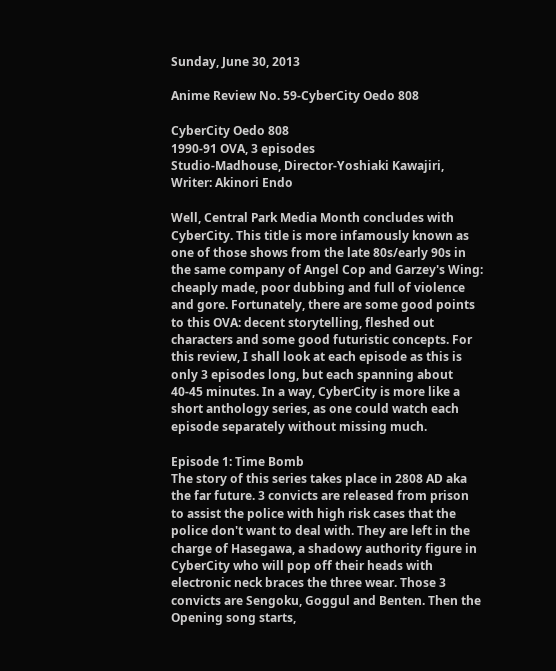Sunday, June 30, 2013

Anime Review No. 59-CyberCity Oedo 808

CyberCity Oedo 808
1990-91 OVA, 3 episodes
Studio-Madhouse, Director-Yoshiaki Kawajiri, Writer: Akinori Endo

Well, Central Park Media Month concludes with CyberCity. This title is more infamously known as one of those shows from the late 80s/early 90s in the same company of Angel Cop and Garzey's Wing: cheaply made, poor dubbing and full of violence and gore. Fortunately, there are some good points to this OVA: decent storytelling, fleshed out characters and some good futuristic concepts. For this review, I shall look at each episode as this is only 3 episodes long, but each spanning about 40-45 minutes. In a way, CyberCity is more like a short anthology series, as one could watch each episode separately without missing much.

Episode 1: Time Bomb
The story of this series takes place in 2808 AD aka the far future. 3 convicts are released from prison to assist the police with high risk cases that the police don't want to deal with. They are left in the charge of Hasegawa, a shadowy authority figure in CyberCity who will pop off their heads with electronic neck braces the three wear. Those 3 convicts are Sengoku, Goggul and Benten. Then the Opening song starts,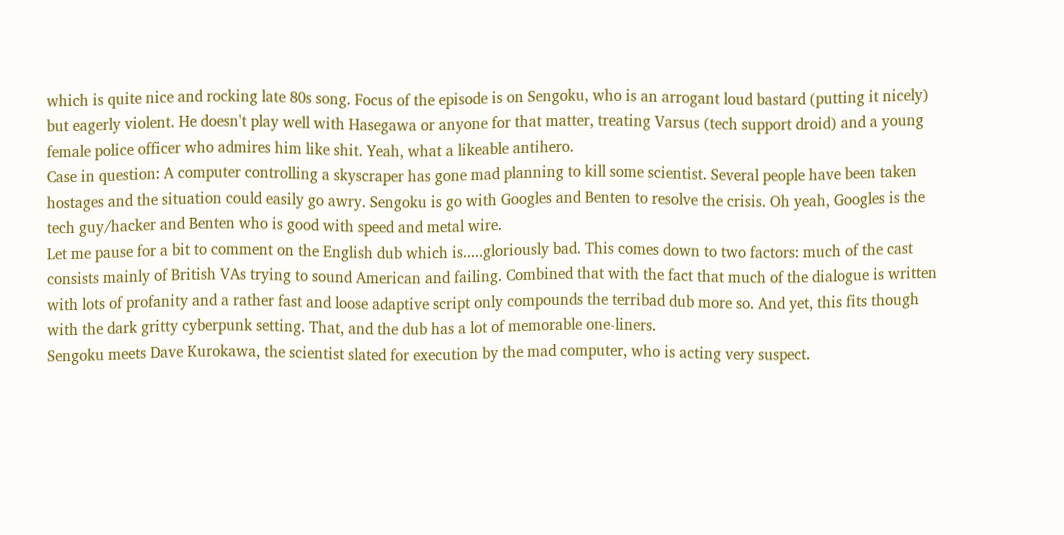which is quite nice and rocking late 80s song. Focus of the episode is on Sengoku, who is an arrogant loud bastard (putting it nicely) but eagerly violent. He doesn't play well with Hasegawa or anyone for that matter, treating Varsus (tech support droid) and a young female police officer who admires him like shit. Yeah, what a likeable antihero.
Case in question: A computer controlling a skyscraper has gone mad planning to kill some scientist. Several people have been taken hostages and the situation could easily go awry. Sengoku is go with Googles and Benten to resolve the crisis. Oh yeah, Googles is the tech guy/hacker and Benten who is good with speed and metal wire.
Let me pause for a bit to comment on the English dub which is.....gloriously bad. This comes down to two factors: much of the cast consists mainly of British VAs trying to sound American and failing. Combined that with the fact that much of the dialogue is written with lots of profanity and a rather fast and loose adaptive script only compounds the terribad dub more so. And yet, this fits though with the dark gritty cyberpunk setting. That, and the dub has a lot of memorable one-liners.
Sengoku meets Dave Kurokawa, the scientist slated for execution by the mad computer, who is acting very suspect.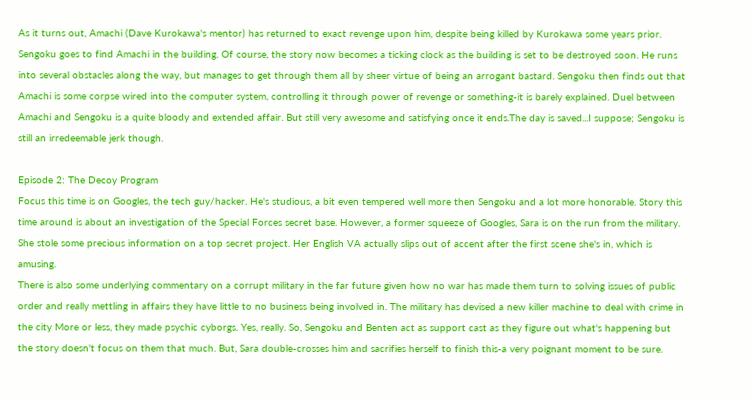As it turns out, Amachi (Dave Kurokawa's mentor) has returned to exact revenge upon him, despite being killed by Kurokawa some years prior.
Sengoku goes to find Amachi in the building. Of course, the story now becomes a ticking clock as the building is set to be destroyed soon. He runs into several obstacles along the way, but manages to get through them all by sheer virtue of being an arrogant bastard. Sengoku then finds out that Amachi is some corpse wired into the computer system, controlling it through power of revenge or something-it is barely explained. Duel between Amachi and Sengoku is a quite bloody and extended affair. But still very awesome and satisfying once it ends.The day is saved...I suppose; Sengoku is still an irredeemable jerk though.

Episode 2: The Decoy Program
Focus this time is on Googles, the tech guy/hacker. He's studious, a bit even tempered well more then Sengoku and a lot more honorable. Story this time around is about an investigation of the Special Forces secret base. However, a former squeeze of Googles, Sara is on the run from the military. She stole some precious information on a top secret project. Her English VA actually slips out of accent after the first scene she's in, which is amusing.
There is also some underlying commentary on a corrupt military in the far future given how no war has made them turn to solving issues of public order and really mettling in affairs they have little to no business being involved in. The military has devised a new killer machine to deal with crime in the city More or less, they made psychic cyborgs. Yes, really. So, Sengoku and Benten act as support cast as they figure out what's happening but the story doesn't focus on them that much. But, Sara double-crosses him and sacrifies herself to finish this-a very poignant moment to be sure.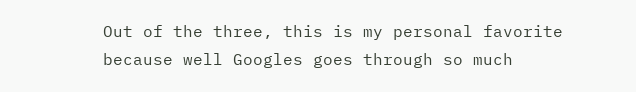Out of the three, this is my personal favorite because well Googles goes through so much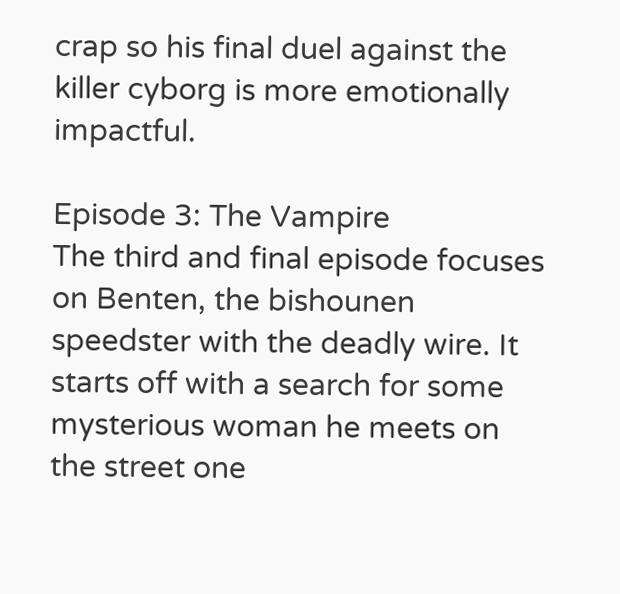crap so his final duel against the killer cyborg is more emotionally impactful.

Episode 3: The Vampire
The third and final episode focuses on Benten, the bishounen speedster with the deadly wire. It starts off with a search for some mysterious woman he meets on the street one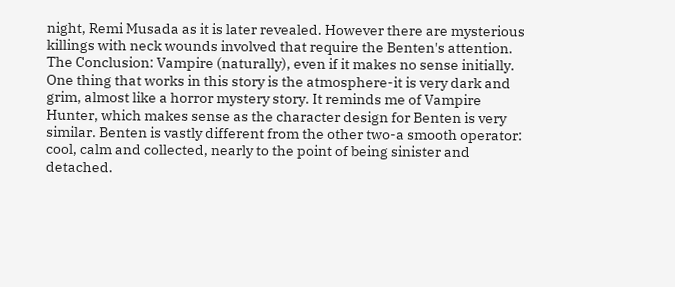night, Remi Musada as it is later revealed. However there are mysterious killings with neck wounds involved that require the Benten's attention. The Conclusion: Vampire (naturally), even if it makes no sense initially.
One thing that works in this story is the atmosphere-it is very dark and grim, almost like a horror mystery story. It reminds me of Vampire Hunter, which makes sense as the character design for Benten is very similar. Benten is vastly different from the other two-a smooth operator: cool, calm and collected, nearly to the point of being sinister and detached.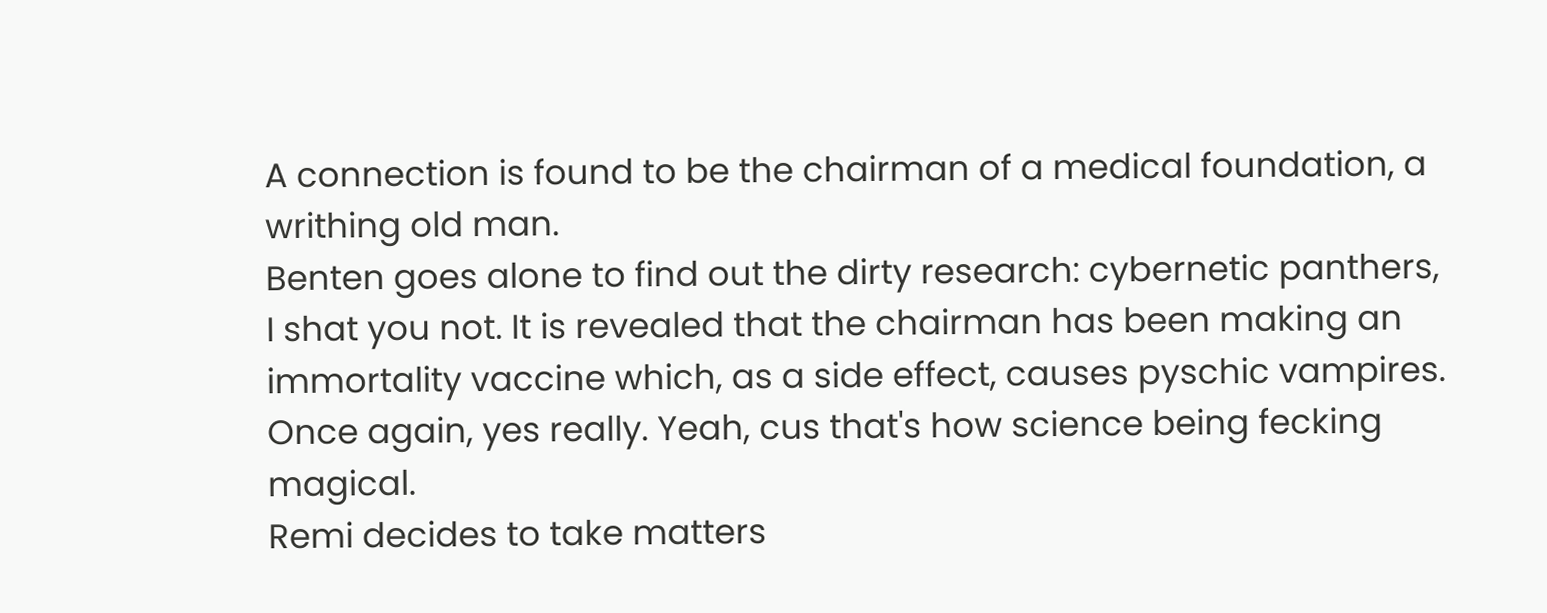A connection is found to be the chairman of a medical foundation, a writhing old man.
Benten goes alone to find out the dirty research: cybernetic panthers, I shat you not. It is revealed that the chairman has been making an immortality vaccine which, as a side effect, causes pyschic vampires. Once again, yes really. Yeah, cus that's how science being fecking magical.
Remi decides to take matters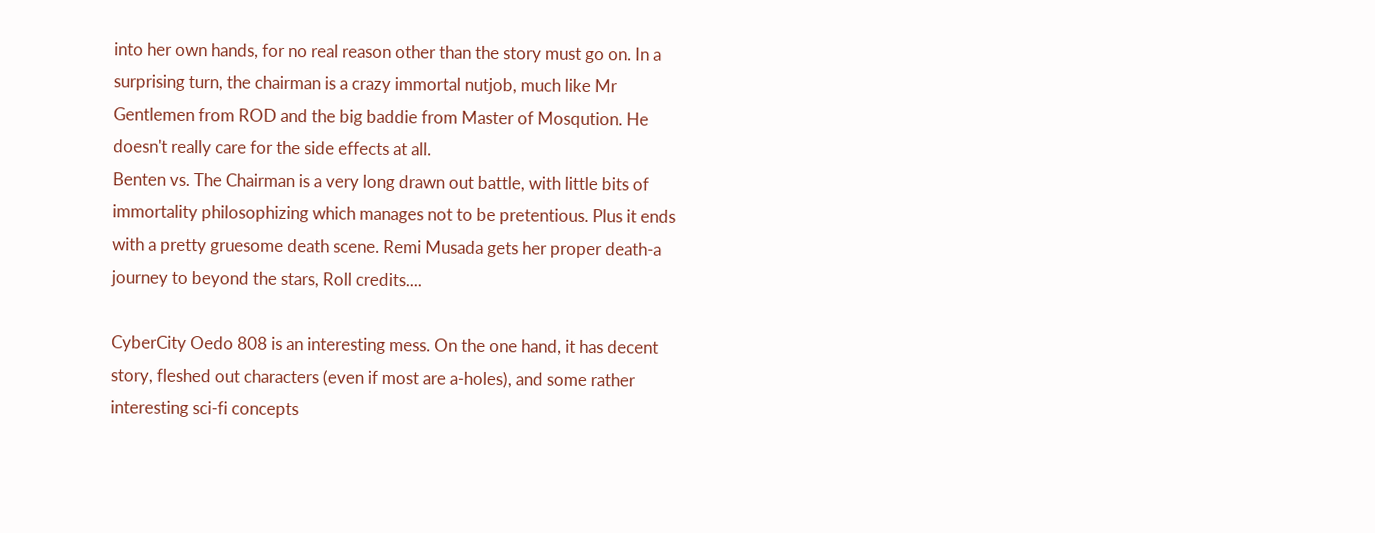into her own hands, for no real reason other than the story must go on. In a surprising turn, the chairman is a crazy immortal nutjob, much like Mr Gentlemen from ROD and the big baddie from Master of Mosqution. He doesn't really care for the side effects at all.
Benten vs. The Chairman is a very long drawn out battle, with little bits of immortality philosophizing which manages not to be pretentious. Plus it ends with a pretty gruesome death scene. Remi Musada gets her proper death-a journey to beyond the stars, Roll credits....

CyberCity Oedo 808 is an interesting mess. On the one hand, it has decent story, fleshed out characters (even if most are a-holes), and some rather interesting sci-fi concepts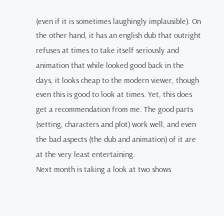(even if it is sometimes laughingly implausible). On the other hand, it has an english dub that outright refuses at times to take itself seriously and animation that while looked good back in the days, it looks cheap to the modern viewer, though even this is good to look at times. Yet, this does get a recommendation from me. The good parts (setting, characters and plot) work well, and even the bad aspects (the dub and animation) of it are at the very least entertaining.
Next month is taking a look at two shows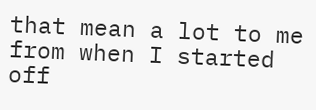that mean a lot to me from when I started off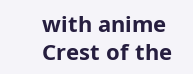with anime
Crest of the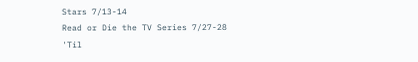Stars 7/13-14
Read or Die the TV Series 7/27-28
'Til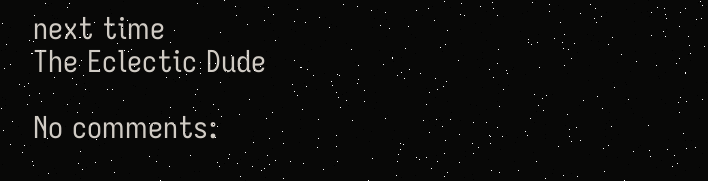next time
The Eclectic Dude

No comments: